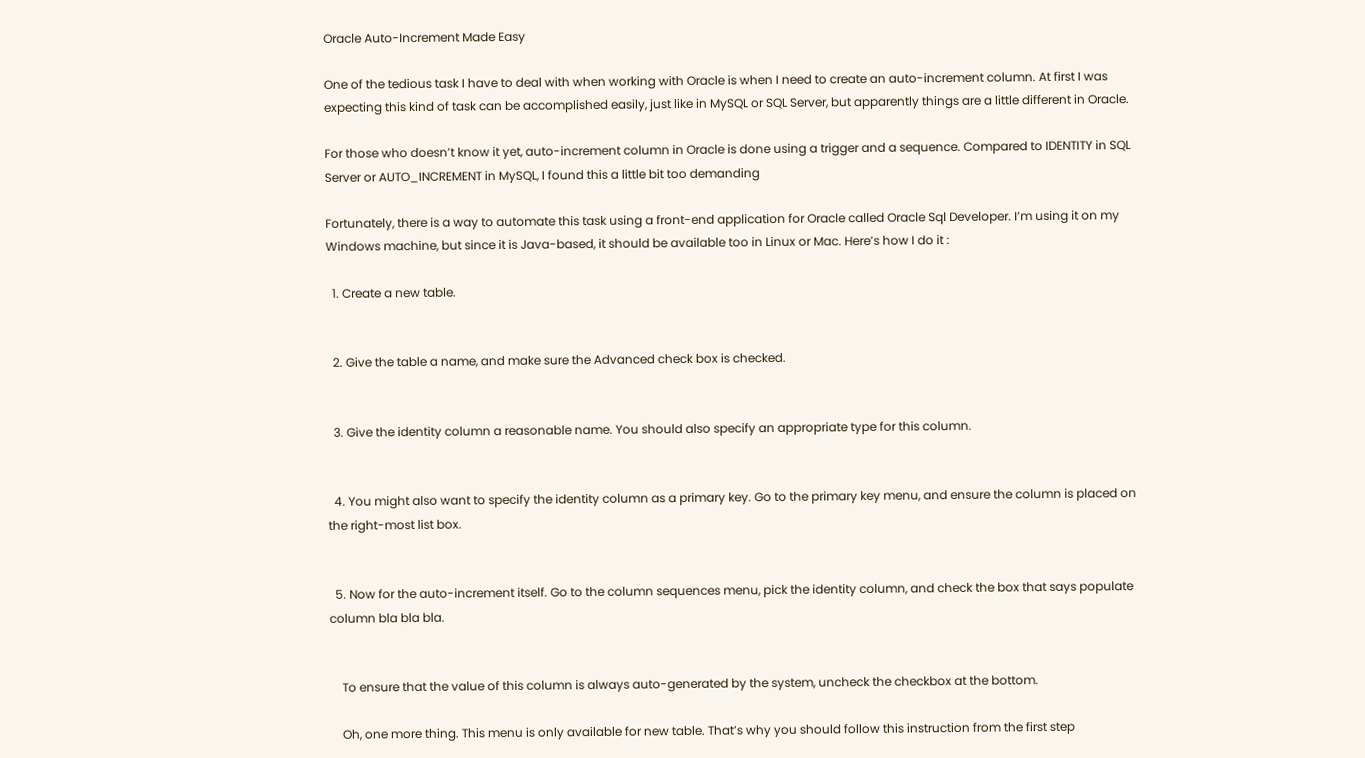Oracle Auto-Increment Made Easy

One of the tedious task I have to deal with when working with Oracle is when I need to create an auto-increment column. At first I was expecting this kind of task can be accomplished easily, just like in MySQL or SQL Server, but apparently things are a little different in Oracle.

For those who doesn’t know it yet, auto-increment column in Oracle is done using a trigger and a sequence. Compared to IDENTITY in SQL Server or AUTO_INCREMENT in MySQL, I found this a little bit too demanding

Fortunately, there is a way to automate this task using a front-end application for Oracle called Oracle Sql Developer. I’m using it on my Windows machine, but since it is Java-based, it should be available too in Linux or Mac. Here’s how I do it :

  1. Create a new table.


  2. Give the table a name, and make sure the Advanced check box is checked.


  3. Give the identity column a reasonable name. You should also specify an appropriate type for this column.


  4. You might also want to specify the identity column as a primary key. Go to the primary key menu, and ensure the column is placed on the right-most list box.


  5. Now for the auto-increment itself. Go to the column sequences menu, pick the identity column, and check the box that says populate column bla bla bla.


    To ensure that the value of this column is always auto-generated by the system, uncheck the checkbox at the bottom.

    Oh, one more thing. This menu is only available for new table. That’s why you should follow this instruction from the first step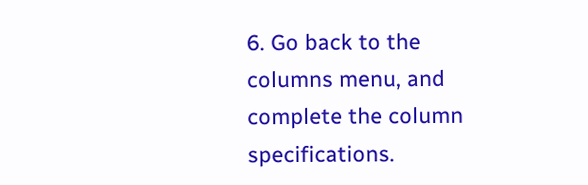6. Go back to the columns menu, and complete the column specifications.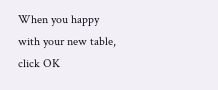When you happy with your new table, click OK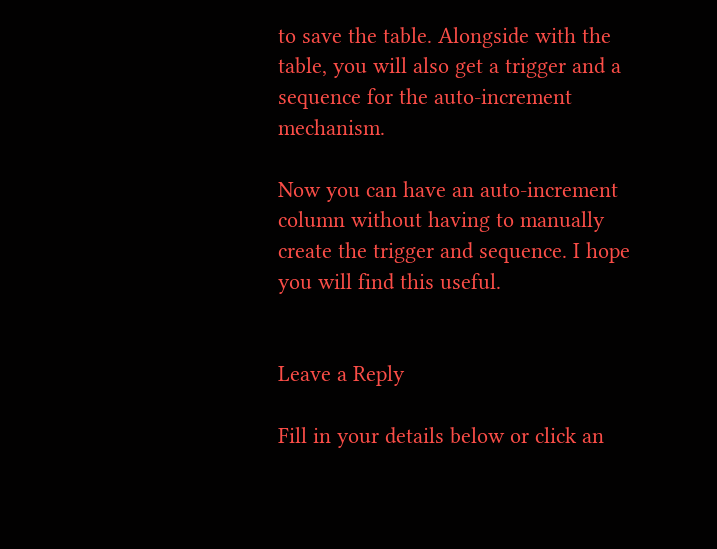to save the table. Alongside with the table, you will also get a trigger and a sequence for the auto-increment mechanism.

Now you can have an auto-increment column without having to manually create the trigger and sequence. I hope you will find this useful.


Leave a Reply

Fill in your details below or click an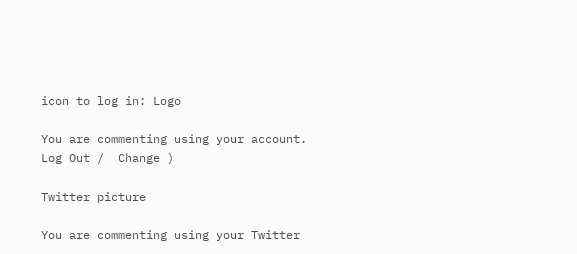icon to log in: Logo

You are commenting using your account. Log Out /  Change )

Twitter picture

You are commenting using your Twitter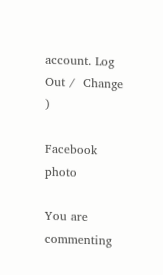account. Log Out /  Change )

Facebook photo

You are commenting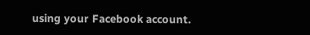using your Facebook account.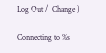Log Out /  Change )

Connecting to %s